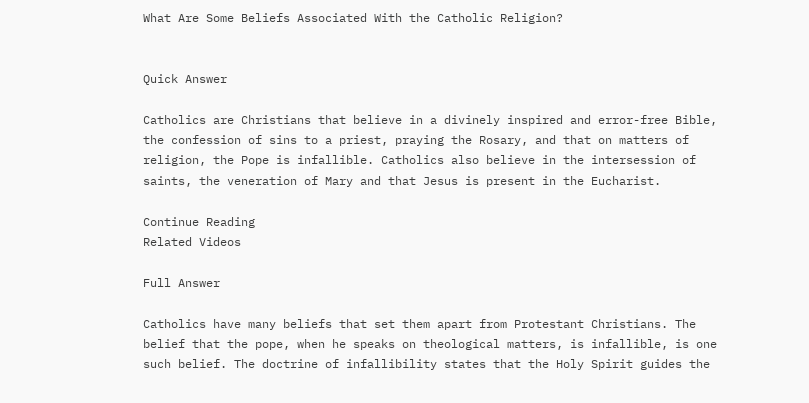What Are Some Beliefs Associated With the Catholic Religion?


Quick Answer

Catholics are Christians that believe in a divinely inspired and error-free Bible, the confession of sins to a priest, praying the Rosary, and that on matters of religion, the Pope is infallible. Catholics also believe in the intersession of saints, the veneration of Mary and that Jesus is present in the Eucharist.

Continue Reading
Related Videos

Full Answer

Catholics have many beliefs that set them apart from Protestant Christians. The belief that the pope, when he speaks on theological matters, is infallible, is one such belief. The doctrine of infallibility states that the Holy Spirit guides the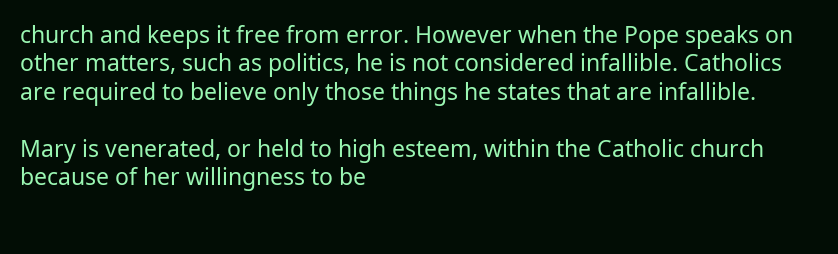church and keeps it free from error. However when the Pope speaks on other matters, such as politics, he is not considered infallible. Catholics are required to believe only those things he states that are infallible.

Mary is venerated, or held to high esteem, within the Catholic church because of her willingness to be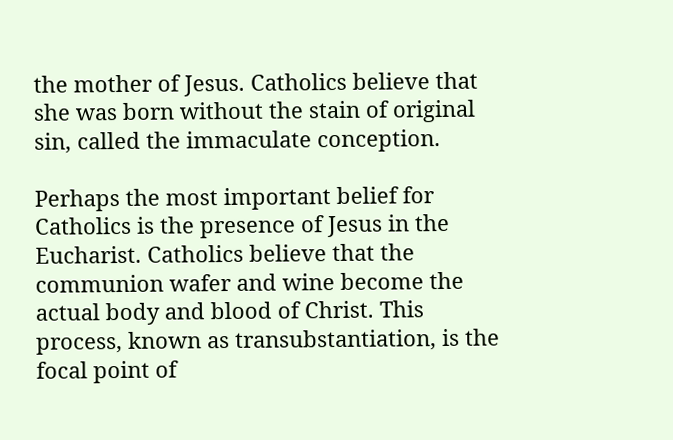the mother of Jesus. Catholics believe that she was born without the stain of original sin, called the immaculate conception.

Perhaps the most important belief for Catholics is the presence of Jesus in the Eucharist. Catholics believe that the communion wafer and wine become the actual body and blood of Christ. This process, known as transubstantiation, is the focal point of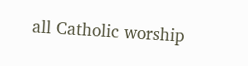all Catholic worship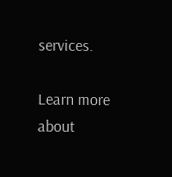services.

Learn more about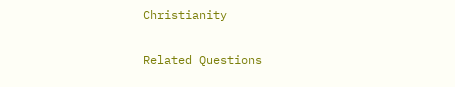Christianity

Related Questions